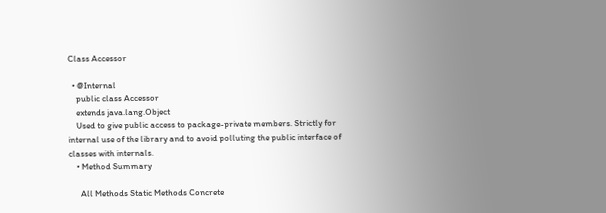Class Accessor

  • @Internal
    public class Accessor
    extends java.lang.Object
    Used to give public access to package-private members. Strictly for internal use of the library and to avoid polluting the public interface of classes with internals.
    • Method Summary

      All Methods Static Methods Concrete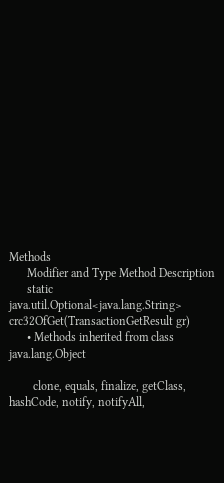Methods
      Modifier and Type Method Description
      static java.util.Optional<java.lang.String> crc32OfGet(TransactionGetResult gr)
      • Methods inherited from class java.lang.Object

        clone, equals, finalize, getClass, hashCode, notify, notifyAll,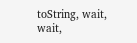toString, wait, wait,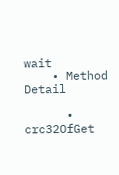wait
    • Method Detail

      • crc32OfGet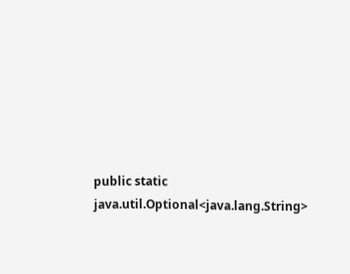public static java.util.Optional<java.lang.String>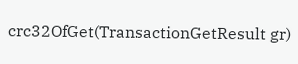crc32OfGet(TransactionGetResult gr)